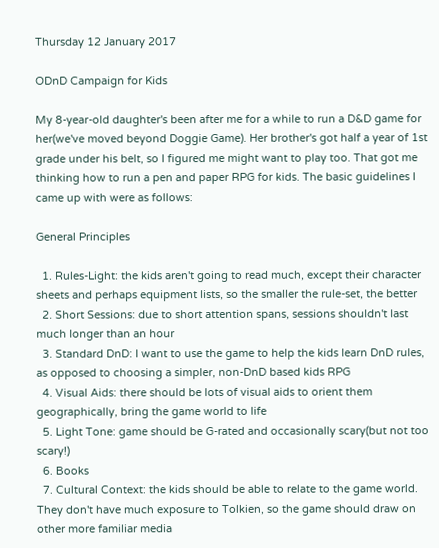Thursday 12 January 2017

ODnD Campaign for Kids

My 8-year-old daughter's been after me for a while to run a D&D game for her(we've moved beyond Doggie Game). Her brother's got half a year of 1st grade under his belt, so I figured me might want to play too. That got me thinking how to run a pen and paper RPG for kids. The basic guidelines I came up with were as follows:

General Principles

  1. Rules-Light: the kids aren't going to read much, except their character sheets and perhaps equipment lists, so the smaller the rule-set, the better
  2. Short Sessions: due to short attention spans, sessions shouldn't last much longer than an hour
  3. Standard DnD: I want to use the game to help the kids learn DnD rules, as opposed to choosing a simpler, non-DnD based kids RPG
  4. Visual Aids: there should be lots of visual aids to orient them geographically, bring the game world to life
  5. Light Tone: game should be G-rated and occasionally scary(but not too scary!)
  6. Books
  7. Cultural Context: the kids should be able to relate to the game world. They don't have much exposure to Tolkien, so the game should draw on other more familiar media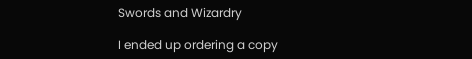Swords and Wizardry

I ended up ordering a copy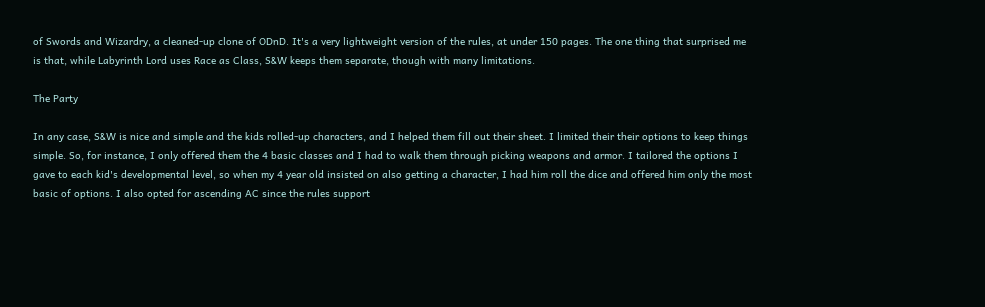of Swords and Wizardry, a cleaned-up clone of ODnD. It's a very lightweight version of the rules, at under 150 pages. The one thing that surprised me is that, while Labyrinth Lord uses Race as Class, S&W keeps them separate, though with many limitations.

The Party

In any case, S&W is nice and simple and the kids rolled-up characters, and I helped them fill out their sheet. I limited their their options to keep things simple. So, for instance, I only offered them the 4 basic classes and I had to walk them through picking weapons and armor. I tailored the options I gave to each kid's developmental level, so when my 4 year old insisted on also getting a character, I had him roll the dice and offered him only the most basic of options. I also opted for ascending AC since the rules support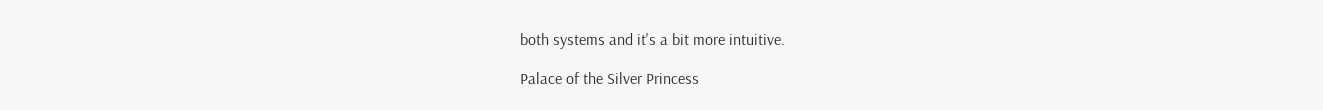both systems and it's a bit more intuitive.

Palace of the Silver Princess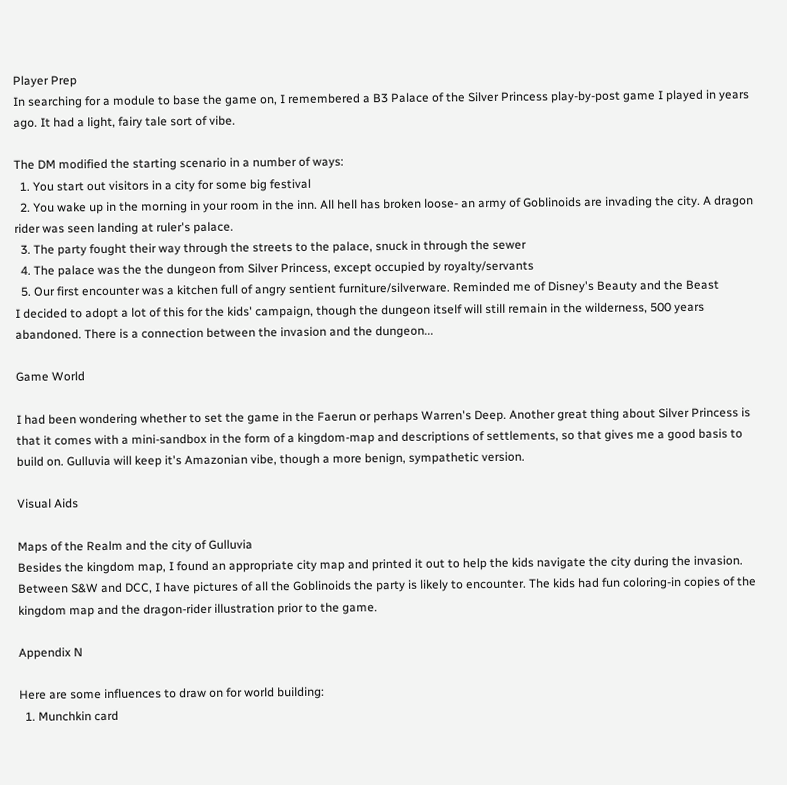Player Prep
In searching for a module to base the game on, I remembered a B3 Palace of the Silver Princess play-by-post game I played in years ago. It had a light, fairy tale sort of vibe.

The DM modified the starting scenario in a number of ways:
  1. You start out visitors in a city for some big festival
  2. You wake up in the morning in your room in the inn. All hell has broken loose- an army of Goblinoids are invading the city. A dragon rider was seen landing at ruler's palace.
  3. The party fought their way through the streets to the palace, snuck in through the sewer
  4. The palace was the the dungeon from Silver Princess, except occupied by royalty/servants
  5. Our first encounter was a kitchen full of angry sentient furniture/silverware. Reminded me of Disney's Beauty and the Beast
I decided to adopt a lot of this for the kids' campaign, though the dungeon itself will still remain in the wilderness, 500 years abandoned. There is a connection between the invasion and the dungeon...

Game World

I had been wondering whether to set the game in the Faerun or perhaps Warren's Deep. Another great thing about Silver Princess is that it comes with a mini-sandbox in the form of a kingdom-map and descriptions of settlements, so that gives me a good basis to build on. Gulluvia will keep it's Amazonian vibe, though a more benign, sympathetic version.

Visual Aids

Maps of the Realm and the city of Gulluvia
Besides the kingdom map, I found an appropriate city map and printed it out to help the kids navigate the city during the invasion. Between S&W and DCC, I have pictures of all the Goblinoids the party is likely to encounter. The kids had fun coloring-in copies of the kingdom map and the dragon-rider illustration prior to the game.

Appendix N

Here are some influences to draw on for world building:
  1. Munchkin card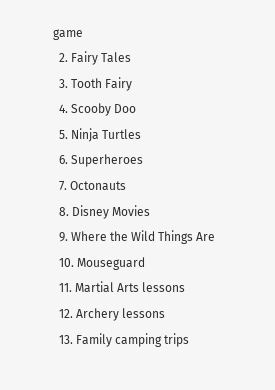game
  2. Fairy Tales
  3. Tooth Fairy
  4. Scooby Doo
  5. Ninja Turtles
  6. Superheroes
  7. Octonauts
  8. Disney Movies
  9. Where the Wild Things Are
  10. Mouseguard
  11. Martial Arts lessons
  12. Archery lessons
  13. Family camping trips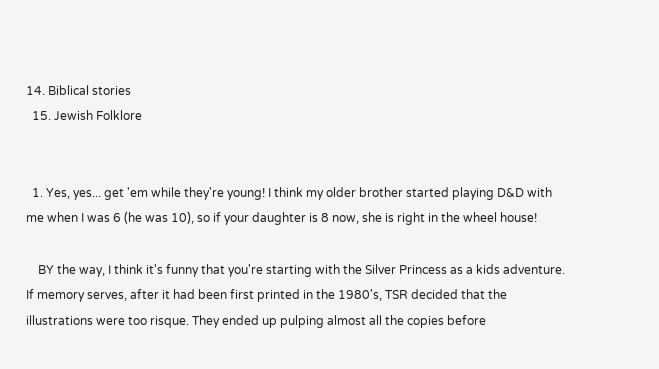14. Biblical stories
  15. Jewish Folklore


  1. Yes, yes... get 'em while they're young! I think my older brother started playing D&D with me when I was 6 (he was 10), so if your daughter is 8 now, she is right in the wheel house!

    BY the way, I think it's funny that you're starting with the Silver Princess as a kids adventure. If memory serves, after it had been first printed in the 1980's, TSR decided that the illustrations were too risque. They ended up pulping almost all the copies before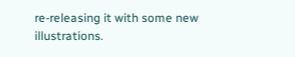re-releasing it with some new illustrations.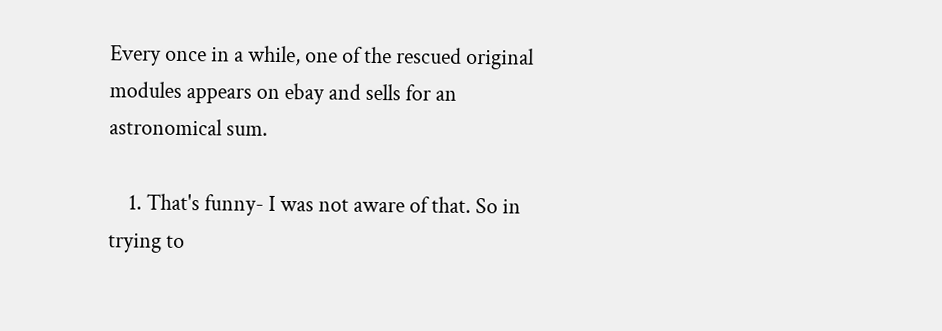Every once in a while, one of the rescued original modules appears on ebay and sells for an astronomical sum.

    1. That's funny- I was not aware of that. So in trying to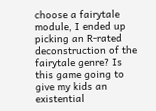choose a fairytale module, I ended up picking an R-rated deconstruction of the fairytale genre? Is this game going to give my kids an existential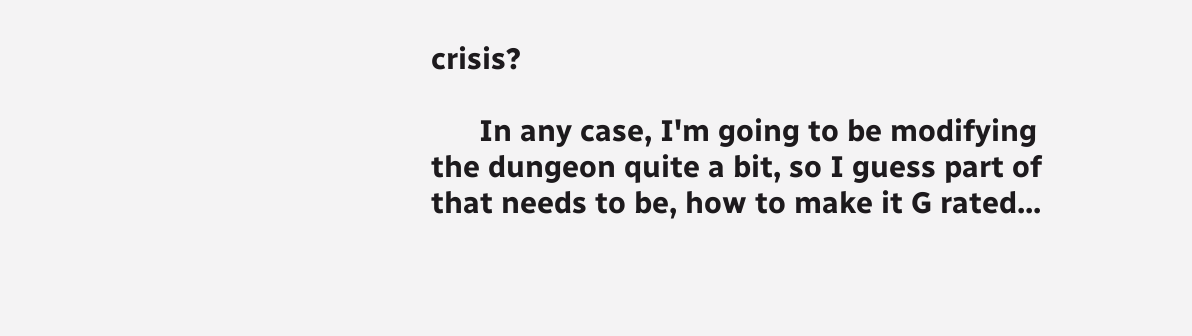crisis?

      In any case, I'm going to be modifying the dungeon quite a bit, so I guess part of that needs to be, how to make it G rated...